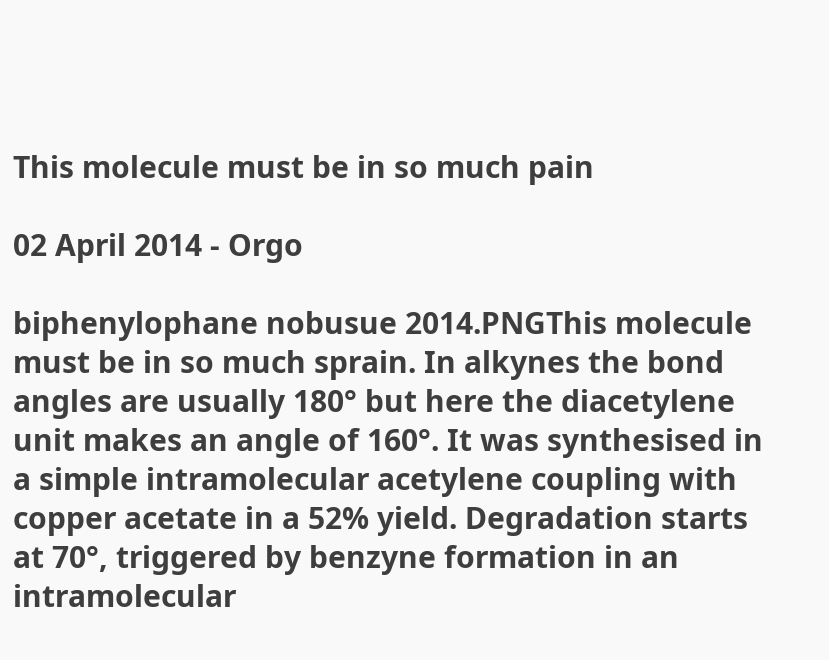This molecule must be in so much pain

02 April 2014 - Orgo

biphenylophane nobusue 2014.PNGThis molecule must be in so much sprain. In alkynes the bond angles are usually 180° but here the diacetylene unit makes an angle of 160°. It was synthesised in a simple intramolecular acetylene coupling with copper acetate in a 52% yield. Degradation starts at 70°, triggered by benzyne formation in an intramolecular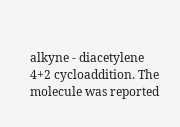alkyne - diacetylene 4+2 cycloaddition. The molecule was reported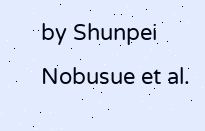by Shunpei Nobusue et al.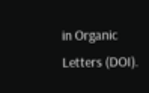in Organic Letters (DOI).